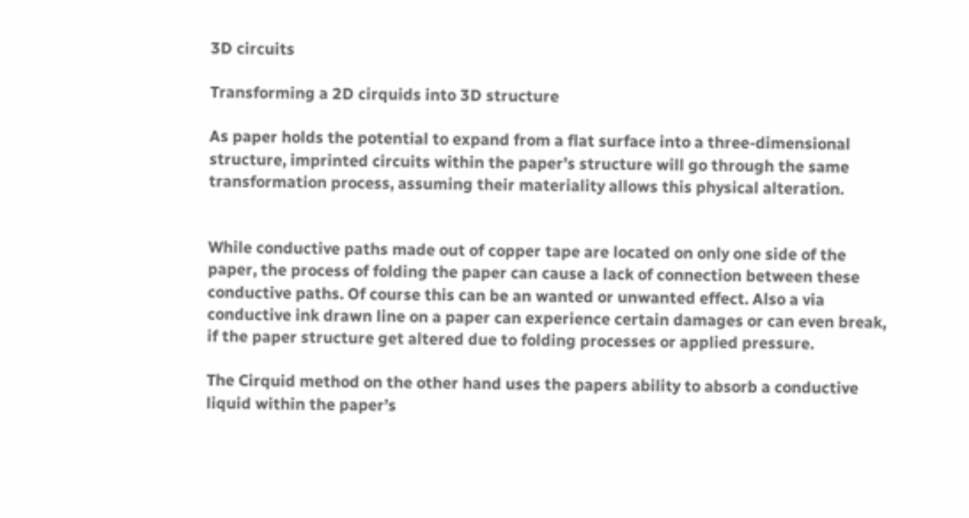3D circuits

Transforming a 2D cirquids into 3D structure

As paper holds the potential to expand from a flat surface into a three-dimensional structure, imprinted circuits within the paper’s structure will go through the same transformation process, assuming their materiality allows this physical alteration.


While conductive paths made out of copper tape are located on only one side of the paper, the process of folding the paper can cause a lack of connection between these conductive paths. Of course this can be an wanted or unwanted effect. Also a via conductive ink drawn line on a paper can experience certain damages or can even break, if the paper structure get altered due to folding processes or applied pressure.

The Cirquid method on the other hand uses the papers ability to absorb a conductive liquid within the paper’s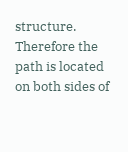structure. Therefore the path is located on both sides of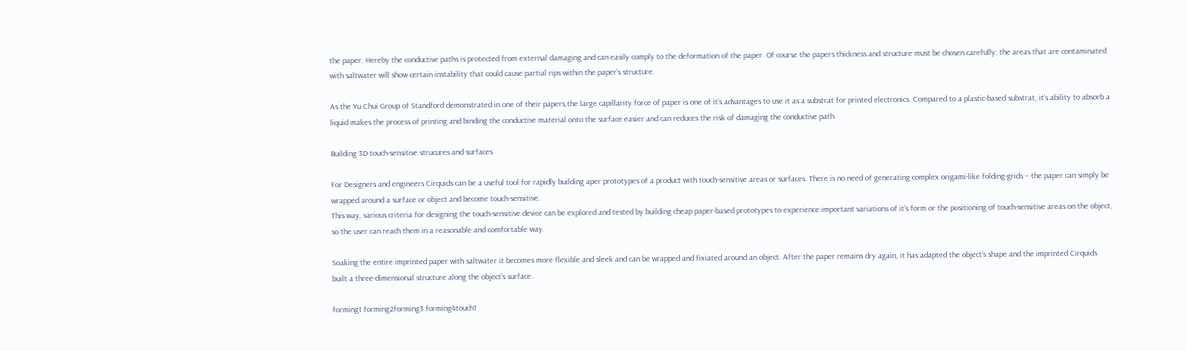the paper. Hereby the conductive paths is protected from external damaging and can easily comply to the deformation of the paper. Of course the papers thickness and structure must be chosen carefully: the areas that are contaminated with saltwater will show certain instability that could cause partial rips within the paper’s structure.

As the Yu Chui Group of Standford demonstrated in one of their papers,the large capillarity force of paper is one of it’s advantages to use it as a substrat for printed electronics. Compared to a plastic-based substrat, it’s ability to absorb a liquid makes the process of printing and binding the conductive material onto the surface easier and can reduces the risk of damaging the conductive path.

Building 3D touch-sensitive strucures and surfaces

For Designers and engineers Cirquids can be a useful tool for rapidly building aper prototypes of a product with touch-sensitive areas or surfaces. There is no need of generating complex origami-like folding-grids – the paper can simply be wrapped around a surface or object and become touch-sensitive.
This way, various criteria for designing the touch-sensitive device can be explored and tested by building cheap paper-based prototypes to experience important variations of it’s form or the positioning of touch-sensitive areas on the object, so the user can reach them in a reasonable and comfortable way.

Soaking the entire imprinted paper with saltwater it becomes more flexible and sleek and can be wrapped and fixiated around an object. After the paper remains dry again, it has adapted the object’s shape and the imprinted Cirquids built a three-dimensional structure along the object’s surface.

forming1 forming2forming3 forming4touch1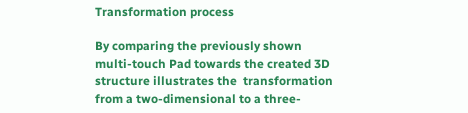Transformation process

By comparing the previously shown multi-touch Pad towards the created 3D structure illustrates the  transformation from a two-dimensional to a three-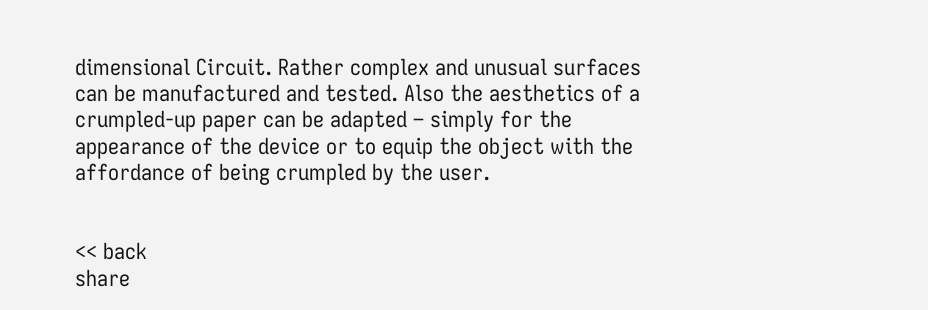dimensional Circuit. Rather complex and unusual surfaces can be manufactured and tested. Also the aesthetics of a crumpled-up paper can be adapted – simply for the appearance of the device or to equip the object with the affordance of being crumpled by the user.


<< back
share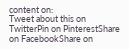content on:
Tweet about this on TwitterPin on PinterestShare on FacebookShare on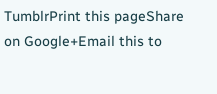TumblrPrint this pageShare on Google+Email this to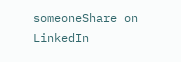someoneShare on LinkedIn